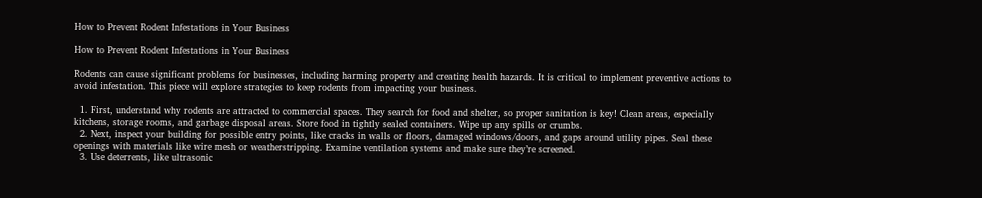How to Prevent Rodent Infestations in Your Business

How to Prevent Rodent Infestations in Your Business

Rodents can cause significant problems for businesses, including harming property and creating health hazards. It is critical to implement preventive actions to avoid infestation. This piece will explore strategies to keep rodents from impacting your business.

  1. First, understand why rodents are attracted to commercial spaces. They search for food and shelter, so proper sanitation is key! Clean areas, especially kitchens, storage rooms, and garbage disposal areas. Store food in tightly sealed containers. Wipe up any spills or crumbs.
  2. Next, inspect your building for possible entry points, like cracks in walls or floors, damaged windows/doors, and gaps around utility pipes. Seal these openings with materials like wire mesh or weatherstripping. Examine ventilation systems and make sure they’re screened.
  3. Use deterrents, like ultrasonic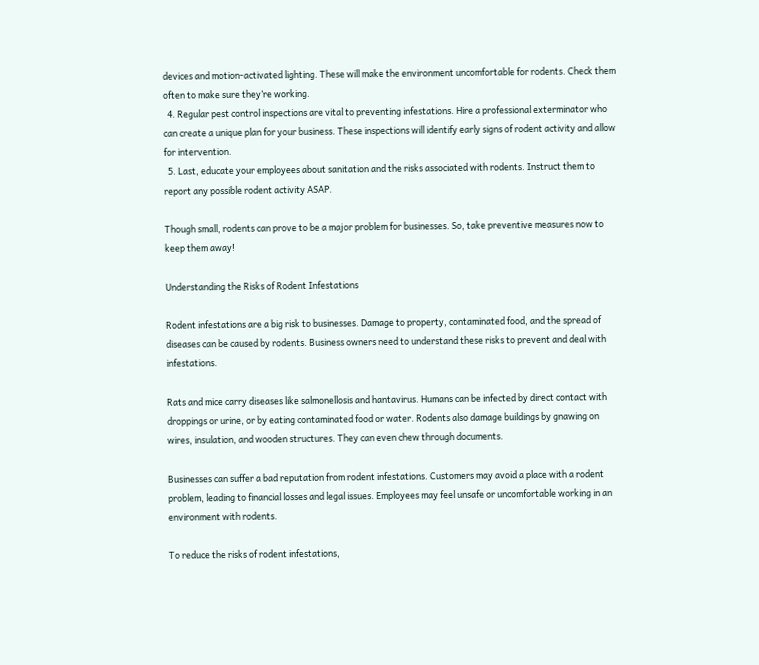devices and motion-activated lighting. These will make the environment uncomfortable for rodents. Check them often to make sure they’re working.
  4. Regular pest control inspections are vital to preventing infestations. Hire a professional exterminator who can create a unique plan for your business. These inspections will identify early signs of rodent activity and allow for intervention.
  5. Last, educate your employees about sanitation and the risks associated with rodents. Instruct them to report any possible rodent activity ASAP.

Though small, rodents can prove to be a major problem for businesses. So, take preventive measures now to keep them away!

Understanding the Risks of Rodent Infestations

Rodent infestations are a big risk to businesses. Damage to property, contaminated food, and the spread of diseases can be caused by rodents. Business owners need to understand these risks to prevent and deal with infestations.

Rats and mice carry diseases like salmonellosis and hantavirus. Humans can be infected by direct contact with droppings or urine, or by eating contaminated food or water. Rodents also damage buildings by gnawing on wires, insulation, and wooden structures. They can even chew through documents.

Businesses can suffer a bad reputation from rodent infestations. Customers may avoid a place with a rodent problem, leading to financial losses and legal issues. Employees may feel unsafe or uncomfortable working in an environment with rodents.

To reduce the risks of rodent infestations,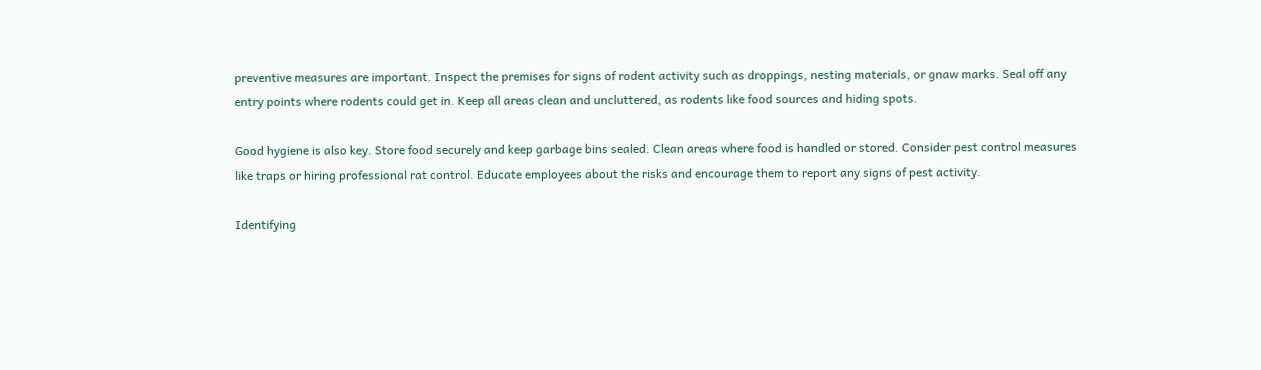preventive measures are important. Inspect the premises for signs of rodent activity such as droppings, nesting materials, or gnaw marks. Seal off any entry points where rodents could get in. Keep all areas clean and uncluttered, as rodents like food sources and hiding spots.

Good hygiene is also key. Store food securely and keep garbage bins sealed. Clean areas where food is handled or stored. Consider pest control measures like traps or hiring professional rat control. Educate employees about the risks and encourage them to report any signs of pest activity.

Identifying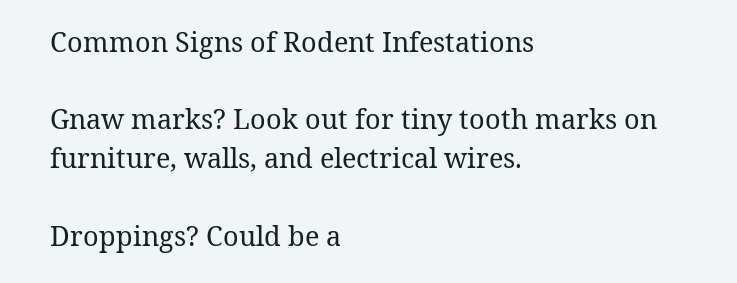Common Signs of Rodent Infestations

Gnaw marks? Look out for tiny tooth marks on furniture, walls, and electrical wires.

Droppings? Could be a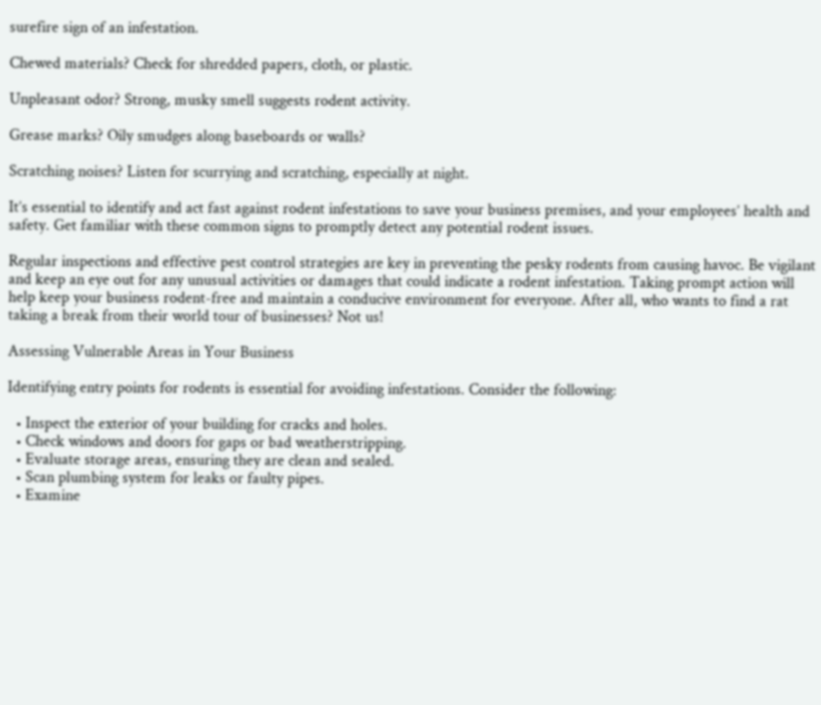surefire sign of an infestation.

Chewed materials? Check for shredded papers, cloth, or plastic.

Unpleasant odor? Strong, musky smell suggests rodent activity.

Grease marks? Oily smudges along baseboards or walls?

Scratching noises? Listen for scurrying and scratching, especially at night.

It’s essential to identify and act fast against rodent infestations to save your business premises, and your employees’ health and safety. Get familiar with these common signs to promptly detect any potential rodent issues.

Regular inspections and effective pest control strategies are key in preventing the pesky rodents from causing havoc. Be vigilant and keep an eye out for any unusual activities or damages that could indicate a rodent infestation. Taking prompt action will help keep your business rodent-free and maintain a conducive environment for everyone. After all, who wants to find a rat taking a break from their world tour of businesses? Not us!

Assessing Vulnerable Areas in Your Business

Identifying entry points for rodents is essential for avoiding infestations. Consider the following:

  • Inspect the exterior of your building for cracks and holes.
  • Check windows and doors for gaps or bad weatherstripping.
  • Evaluate storage areas, ensuring they are clean and sealed.
  • Scan plumbing system for leaks or faulty pipes.
  • Examine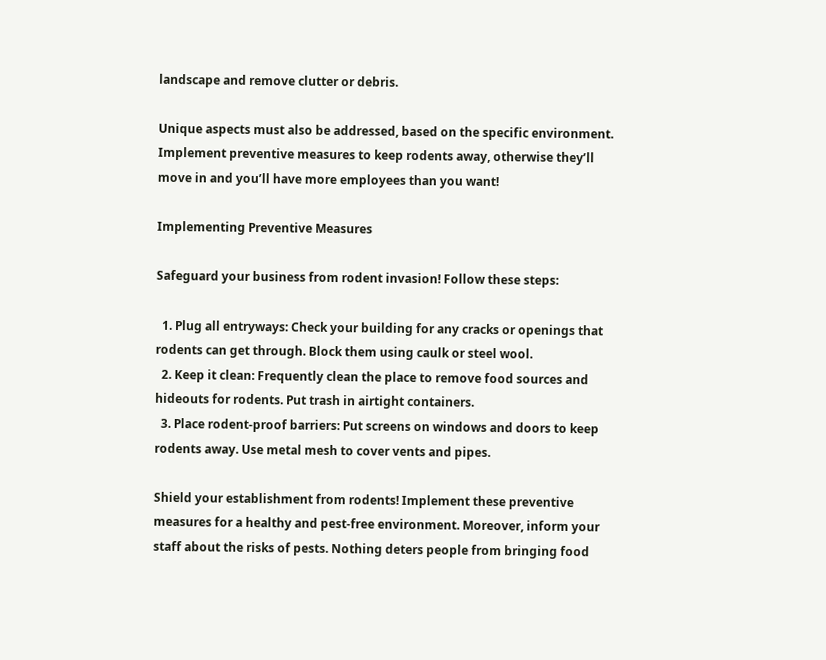landscape and remove clutter or debris.

Unique aspects must also be addressed, based on the specific environment. Implement preventive measures to keep rodents away, otherwise they’ll move in and you’ll have more employees than you want!

Implementing Preventive Measures

Safeguard your business from rodent invasion! Follow these steps:

  1. Plug all entryways: Check your building for any cracks or openings that rodents can get through. Block them using caulk or steel wool.
  2. Keep it clean: Frequently clean the place to remove food sources and hideouts for rodents. Put trash in airtight containers.
  3. Place rodent-proof barriers: Put screens on windows and doors to keep rodents away. Use metal mesh to cover vents and pipes.

Shield your establishment from rodents! Implement these preventive measures for a healthy and pest-free environment. Moreover, inform your staff about the risks of pests. Nothing deters people from bringing food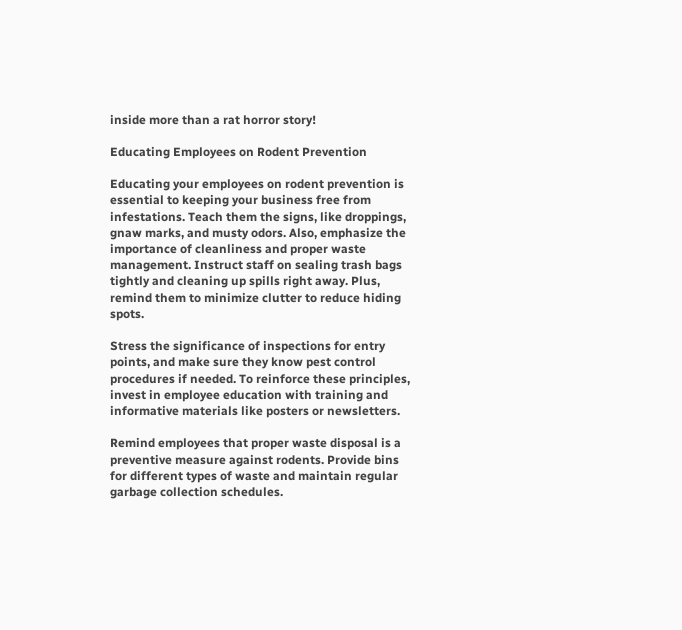inside more than a rat horror story!

Educating Employees on Rodent Prevention

Educating your employees on rodent prevention is essential to keeping your business free from infestations. Teach them the signs, like droppings, gnaw marks, and musty odors. Also, emphasize the importance of cleanliness and proper waste management. Instruct staff on sealing trash bags tightly and cleaning up spills right away. Plus, remind them to minimize clutter to reduce hiding spots.

Stress the significance of inspections for entry points, and make sure they know pest control procedures if needed. To reinforce these principles, invest in employee education with training and informative materials like posters or newsletters.

Remind employees that proper waste disposal is a preventive measure against rodents. Provide bins for different types of waste and maintain regular garbage collection schedules.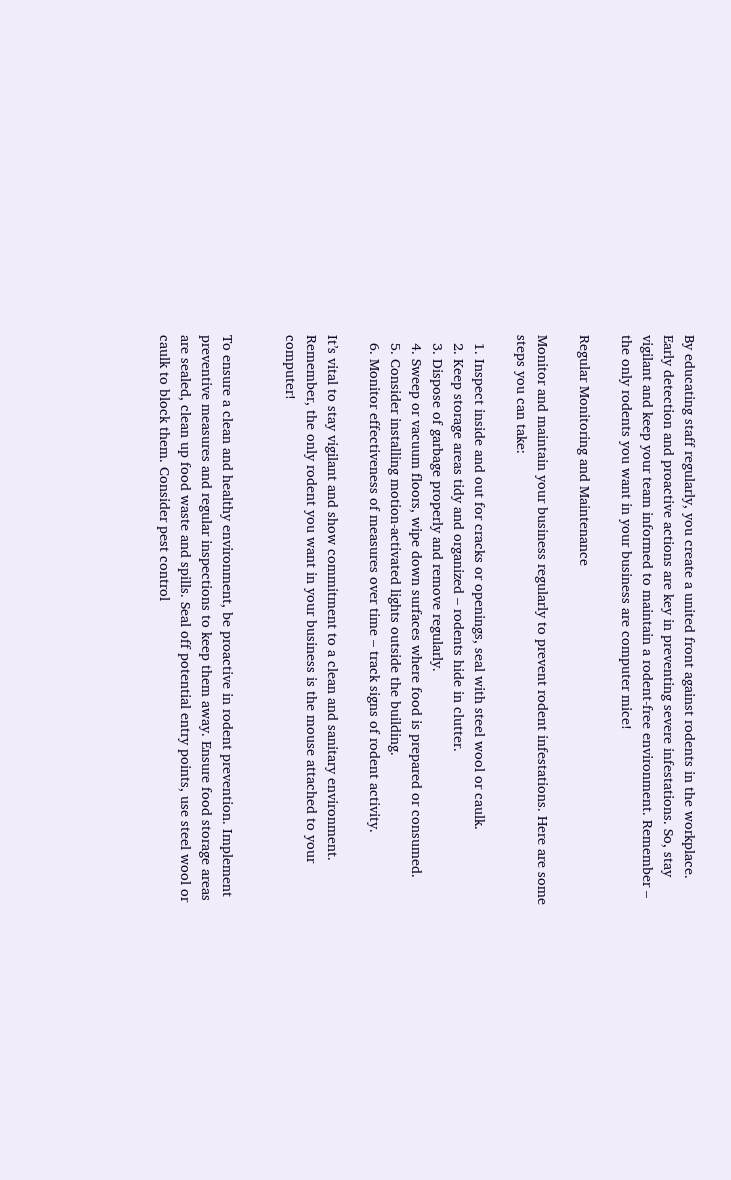By educating staff regularly, you create a united front against rodents in the workplace. Early detection and proactive actions are key in preventing severe infestations. So, stay vigilant and keep your team informed to maintain a rodent-free environment. Remember – the only rodents you want in your business are computer mice!

Regular Monitoring and Maintenance

Monitor and maintain your business regularly to prevent rodent infestations. Here are some steps you can take:

  1. Inspect inside and out for cracks or openings, seal with steel wool or caulk.
  2. Keep storage areas tidy and organized – rodents hide in clutter.
  3. Dispose of garbage properly and remove regularly.
  4. Sweep or vacuum floors, wipe down surfaces where food is prepared or consumed.
  5. Consider installing motion-activated lights outside the building.
  6. Monitor effectiveness of measures over time – track signs of rodent activity.

It’s vital to stay vigilant and show commitment to a clean and sanitary environment. Remember, the only rodent you want in your business is the mouse attached to your computer!


To ensure a clean and healthy environment, be proactive in rodent prevention. Implement preventive measures and regular inspections to keep them away. Ensure food storage areas are sealed, clean up food waste and spills. Seal off potential entry points, use steel wool or caulk to block them. Consider pest control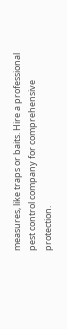measures, like traps or baits. Hire a professional pest control company for comprehensive protection.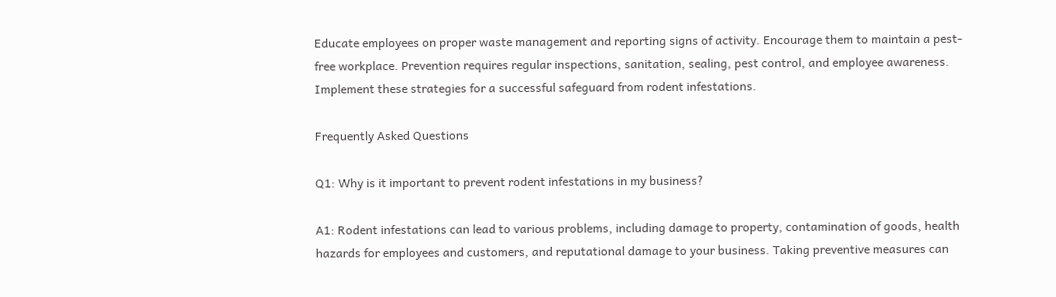Educate employees on proper waste management and reporting signs of activity. Encourage them to maintain a pest-free workplace. Prevention requires regular inspections, sanitation, sealing, pest control, and employee awareness. Implement these strategies for a successful safeguard from rodent infestations.

Frequently Asked Questions

Q1: Why is it important to prevent rodent infestations in my business?

A1: Rodent infestations can lead to various problems, including damage to property, contamination of goods, health hazards for employees and customers, and reputational damage to your business. Taking preventive measures can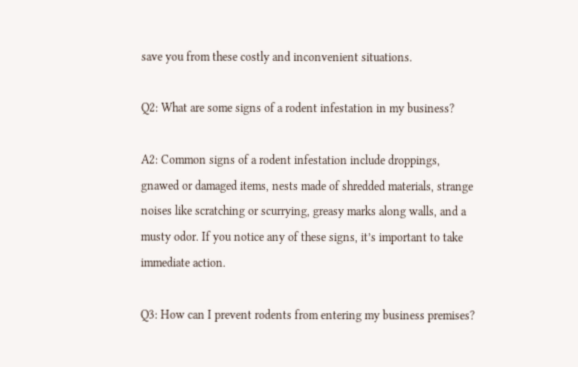save you from these costly and inconvenient situations.

Q2: What are some signs of a rodent infestation in my business?

A2: Common signs of a rodent infestation include droppings, gnawed or damaged items, nests made of shredded materials, strange noises like scratching or scurrying, greasy marks along walls, and a musty odor. If you notice any of these signs, it’s important to take immediate action.

Q3: How can I prevent rodents from entering my business premises?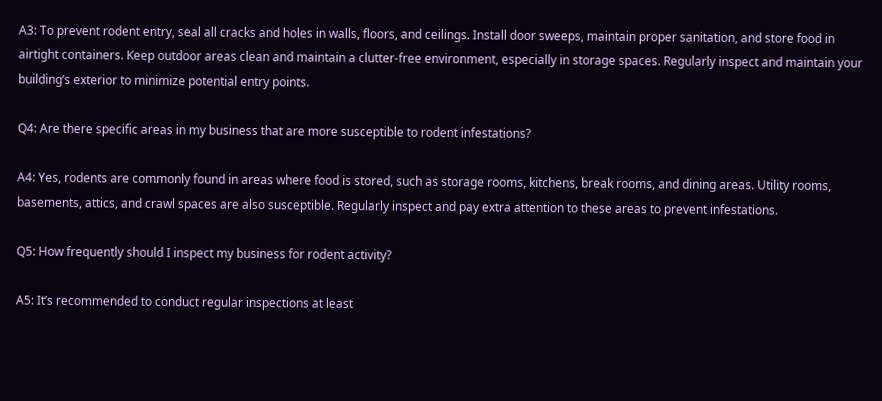A3: To prevent rodent entry, seal all cracks and holes in walls, floors, and ceilings. Install door sweeps, maintain proper sanitation, and store food in airtight containers. Keep outdoor areas clean and maintain a clutter-free environment, especially in storage spaces. Regularly inspect and maintain your building’s exterior to minimize potential entry points.

Q4: Are there specific areas in my business that are more susceptible to rodent infestations?

A4: Yes, rodents are commonly found in areas where food is stored, such as storage rooms, kitchens, break rooms, and dining areas. Utility rooms, basements, attics, and crawl spaces are also susceptible. Regularly inspect and pay extra attention to these areas to prevent infestations.

Q5: How frequently should I inspect my business for rodent activity?

A5: It’s recommended to conduct regular inspections at least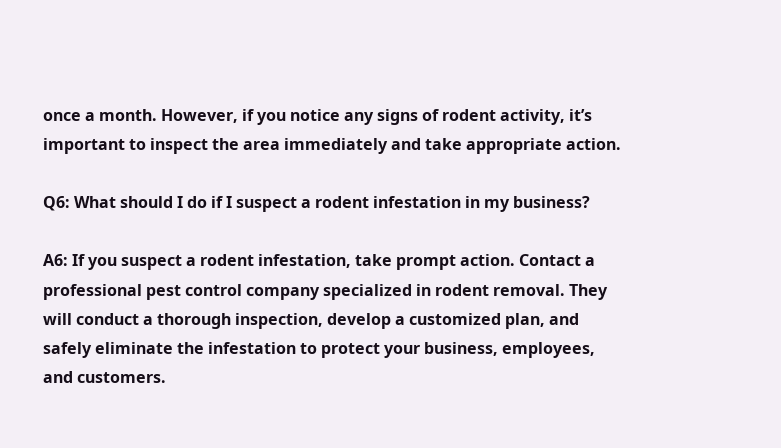once a month. However, if you notice any signs of rodent activity, it’s important to inspect the area immediately and take appropriate action.

Q6: What should I do if I suspect a rodent infestation in my business?

A6: If you suspect a rodent infestation, take prompt action. Contact a professional pest control company specialized in rodent removal. They will conduct a thorough inspection, develop a customized plan, and safely eliminate the infestation to protect your business, employees, and customers.